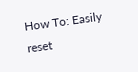How To: Easily reset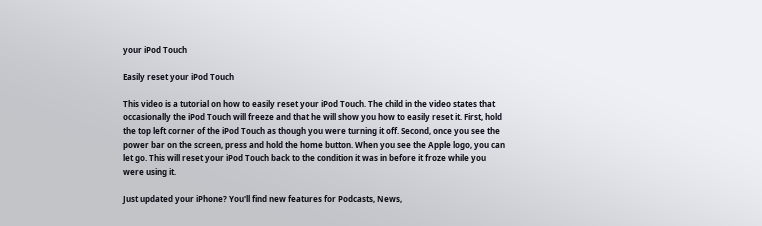your iPod Touch

Easily reset your iPod Touch

This video is a tutorial on how to easily reset your iPod Touch. The child in the video states that occasionally the iPod Touch will freeze and that he will show you how to easily reset it. First, hold the top left corner of the iPod Touch as though you were turning it off. Second, once you see the power bar on the screen, press and hold the home button. When you see the Apple logo, you can let go. This will reset your iPod Touch back to the condition it was in before it froze while you were using it.

Just updated your iPhone? You'll find new features for Podcasts, News,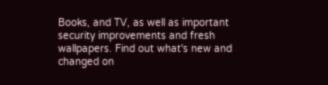Books, and TV, as well as important security improvements and fresh wallpapers. Find out what's new and changed on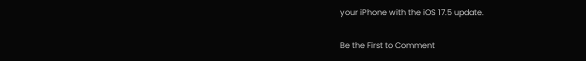your iPhone with the iOS 17.5 update.

Be the First to Comment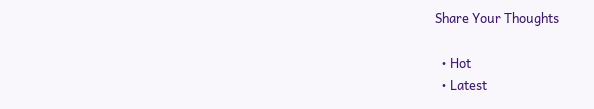Share Your Thoughts

  • Hot
  • Latest